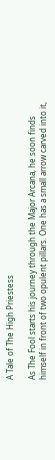A Tale of The High Priestess

As The Fool starts his journey through the Major Arcana, he soon finds himself in front of two opulent pillars. One has a small arrow carved into it,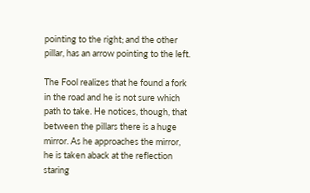pointing to the right; and the other pillar, has an arrow pointing to the left.

The Fool realizes that he found a fork in the road and he is not sure which path to take. He notices, though, that between the pillars there is a huge mirror. As he approaches the mirror, he is taken aback at the reflection staring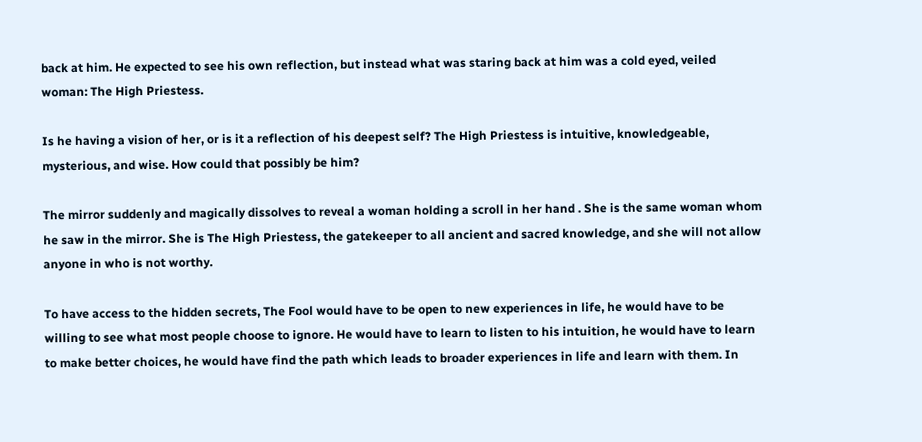back at him. He expected to see his own reflection, but instead what was staring back at him was a cold eyed, veiled woman: The High Priestess.

Is he having a vision of her, or is it a reflection of his deepest self? The High Priestess is intuitive, knowledgeable, mysterious, and wise. How could that possibly be him?

The mirror suddenly and magically dissolves to reveal a woman holding a scroll in her hand . She is the same woman whom he saw in the mirror. She is The High Priestess, the gatekeeper to all ancient and sacred knowledge, and she will not allow anyone in who is not worthy.

To have access to the hidden secrets, The Fool would have to be open to new experiences in life, he would have to be willing to see what most people choose to ignore. He would have to learn to listen to his intuition, he would have to learn to make better choices, he would have find the path which leads to broader experiences in life and learn with them. In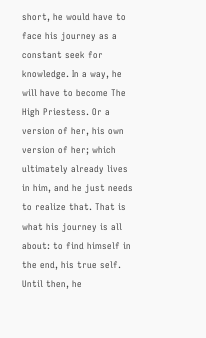short, he would have to face his journey as a constant seek for knowledge. In a way, he will have to become The High Priestess. Or a version of her, his own version of her; which ultimately already lives in him, and he just needs to realize that. That is what his journey is all about: to find himself in the end, his true self. Until then, he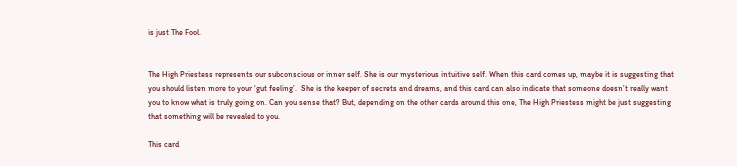is just The Fool.


The High Priestess represents our subconscious or inner self. She is our mysterious intuitive self. When this card comes up, maybe it is suggesting that you should listen more to your ‘gut feeling’.  She is the keeper of secrets and dreams, and this card can also indicate that someone doesn’t really want you to know what is truly going on. Can you sense that? But, depending on the other cards around this one, The High Priestess might be just suggesting that something will be revealed to you.

This card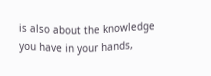is also about the knowledge you have in your hands,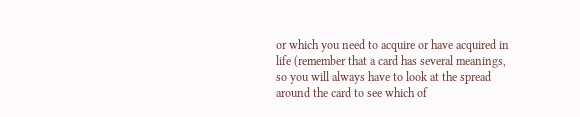or which you need to acquire or have acquired in life (remember that a card has several meanings, so you will always have to look at the spread around the card to see which of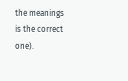the meanings is the correct one).